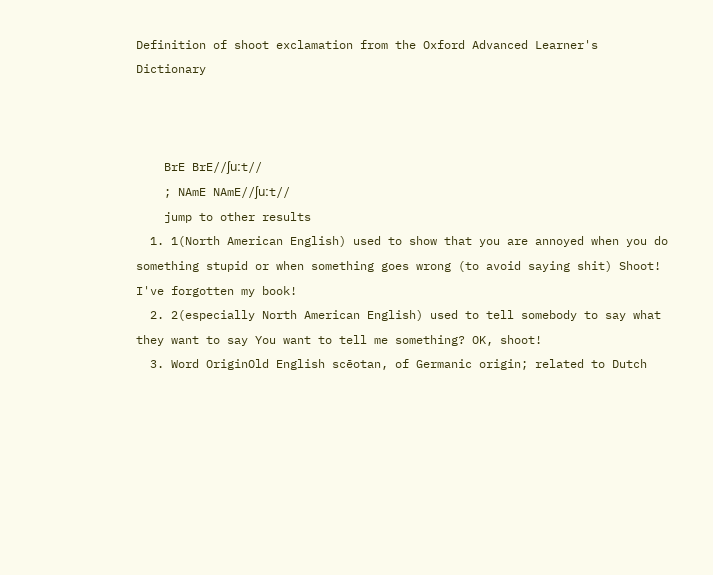Definition of shoot exclamation from the Oxford Advanced Learner's Dictionary



    BrE BrE//ʃuːt//
    ; NAmE NAmE//ʃuːt//
    jump to other results
  1. 1(North American English) used to show that you are annoyed when you do something stupid or when something goes wrong (to avoid saying shit) Shoot! I've forgotten my book!
  2. 2(especially North American English) used to tell somebody to say what they want to say You want to tell me something? OK, shoot!
  3. Word OriginOld English scēotan, of Germanic origin; related to Dutch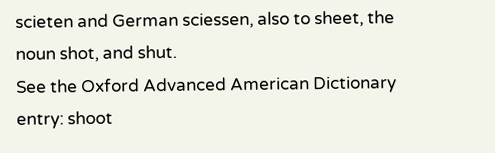scieten and German sciessen, also to sheet, the noun shot, and shut.
See the Oxford Advanced American Dictionary entry: shoot